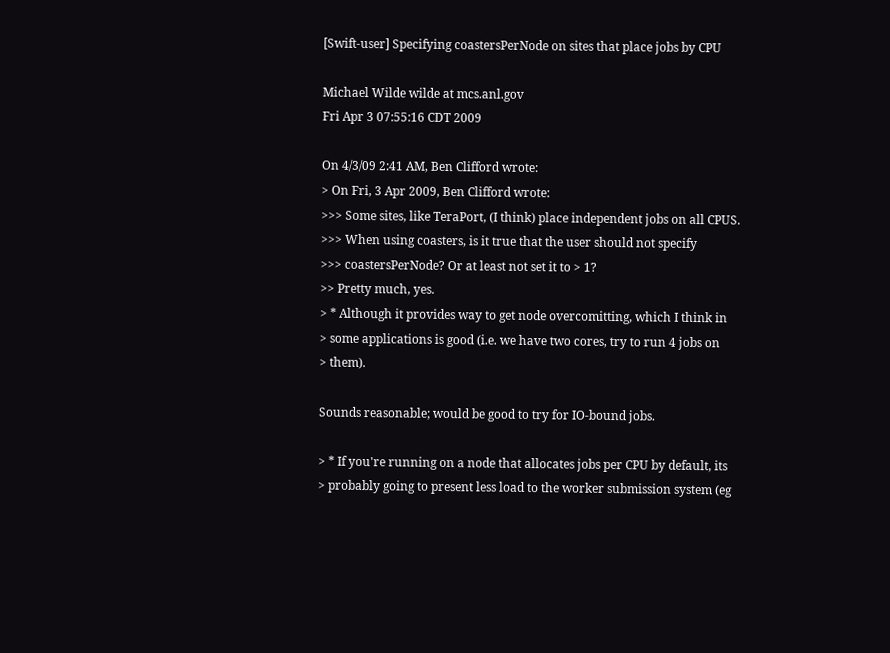[Swift-user] Specifying coastersPerNode on sites that place jobs by CPU

Michael Wilde wilde at mcs.anl.gov
Fri Apr 3 07:55:16 CDT 2009

On 4/3/09 2:41 AM, Ben Clifford wrote:
> On Fri, 3 Apr 2009, Ben Clifford wrote:
>>> Some sites, like TeraPort, (I think) place independent jobs on all CPUS.
>>> When using coasters, is it true that the user should not specify
>>> coastersPerNode? Or at least not set it to > 1?
>> Pretty much, yes.
> * Although it provides way to get node overcomitting, which I think in
> some applications is good (i.e. we have two cores, try to run 4 jobs on
> them).

Sounds reasonable; would be good to try for IO-bound jobs.

> * If you're running on a node that allocates jobs per CPU by default, its
> probably going to present less load to the worker submission system (eg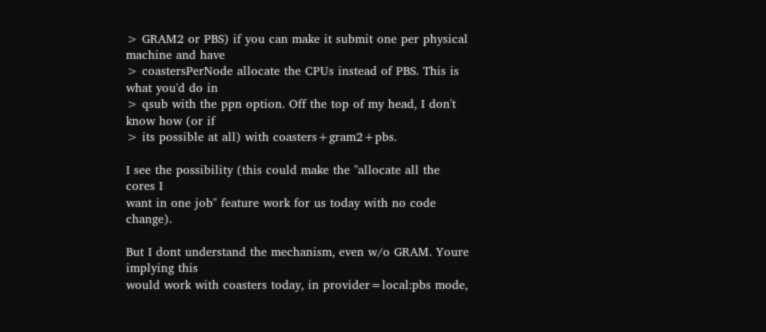> GRAM2 or PBS) if you can make it submit one per physical machine and have
> coastersPerNode allocate the CPUs instead of PBS. This is what you'd do in
> qsub with the ppn option. Off the top of my head, I don't know how (or if
> its possible at all) with coasters+gram2+pbs.

I see the possibility (this could make the "allocate all the cores I
want in one job" feature work for us today with no code change).

But I dont understand the mechanism, even w/o GRAM. Youre implying this
would work with coasters today, in provider=local:pbs mode,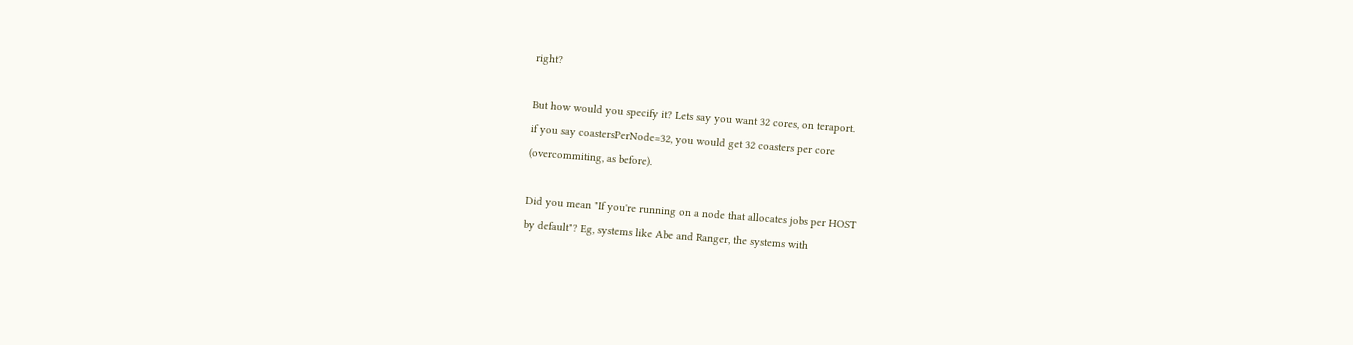right?

But how would you specify it? Lets say you want 32 cores, on teraport.
if you say coastersPerNode=32, you would get 32 coasters per core
(overcommiting, as before).

Did you mean "If you're running on a node that allocates jobs per HOST
by default"? Eg, systems like Abe and Ranger, the systems with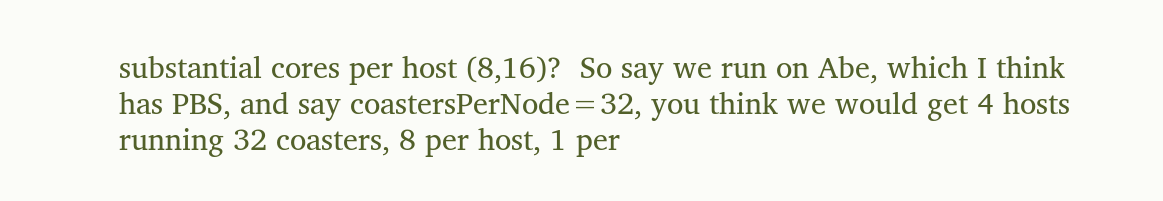substantial cores per host (8,16)?  So say we run on Abe, which I think
has PBS, and say coastersPerNode=32, you think we would get 4 hosts
running 32 coasters, 8 per host, 1 per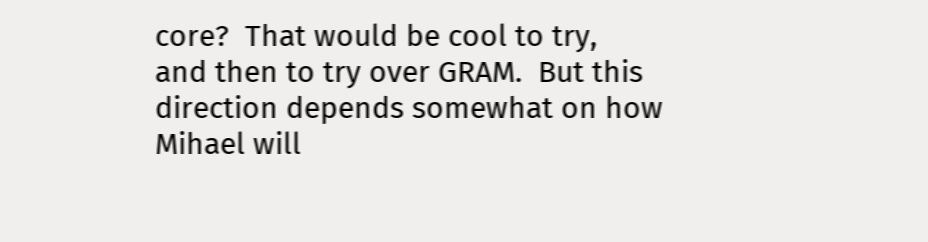core?  That would be cool to try,
and then to try over GRAM.  But this direction depends somewhat on how
Mihael will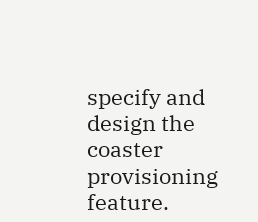specify and design the coaster provisioning feature.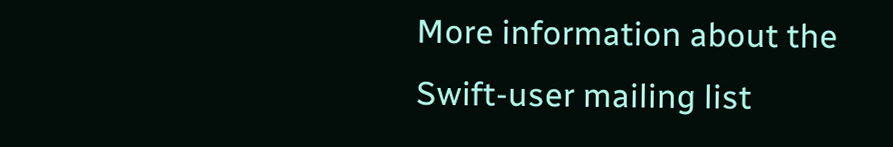More information about the Swift-user mailing list